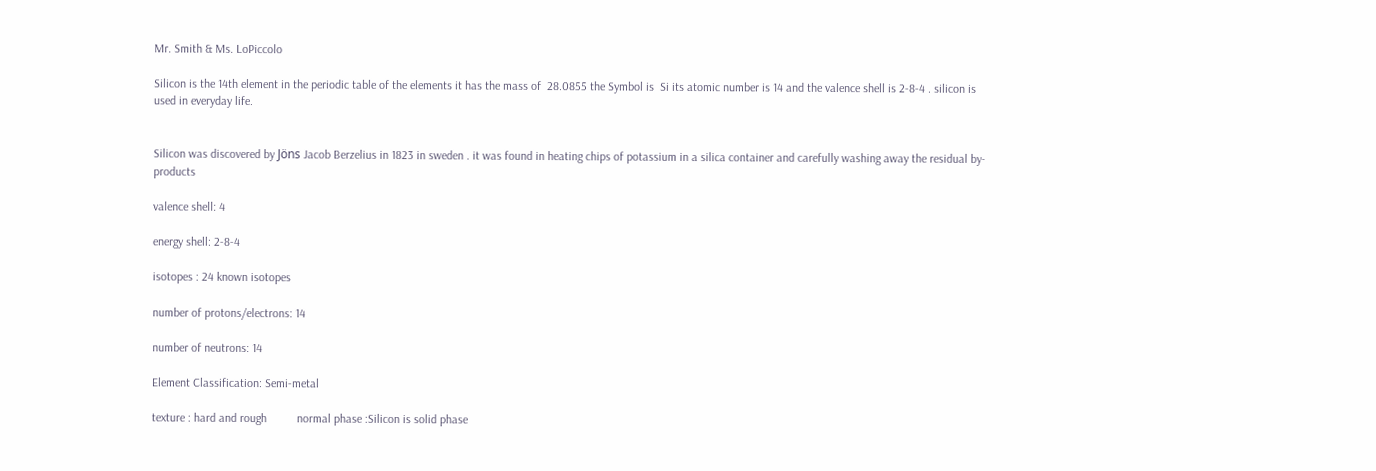Mr. Smith & Ms. LoPiccolo

Silicon is the 14th element in the periodic table of the elements it has the mass of  28.0855 the Symbol is  Si its atomic number is 14 and the valence shell is 2-8-4 . silicon is used in everyday life.


Silicon was discovered by Jöns Jacob Berzelius in 1823 in sweden . it was found in heating chips of potassium in a silica container and carefully washing away the residual by-products

valence shell: 4

energy shell: 2-8-4

isotopes : 24 known isotopes

number of protons/electrons: 14

number of neutrons: 14

Element Classification: Semi-metal

texture : hard and rough          normal phase :Silicon is solid phase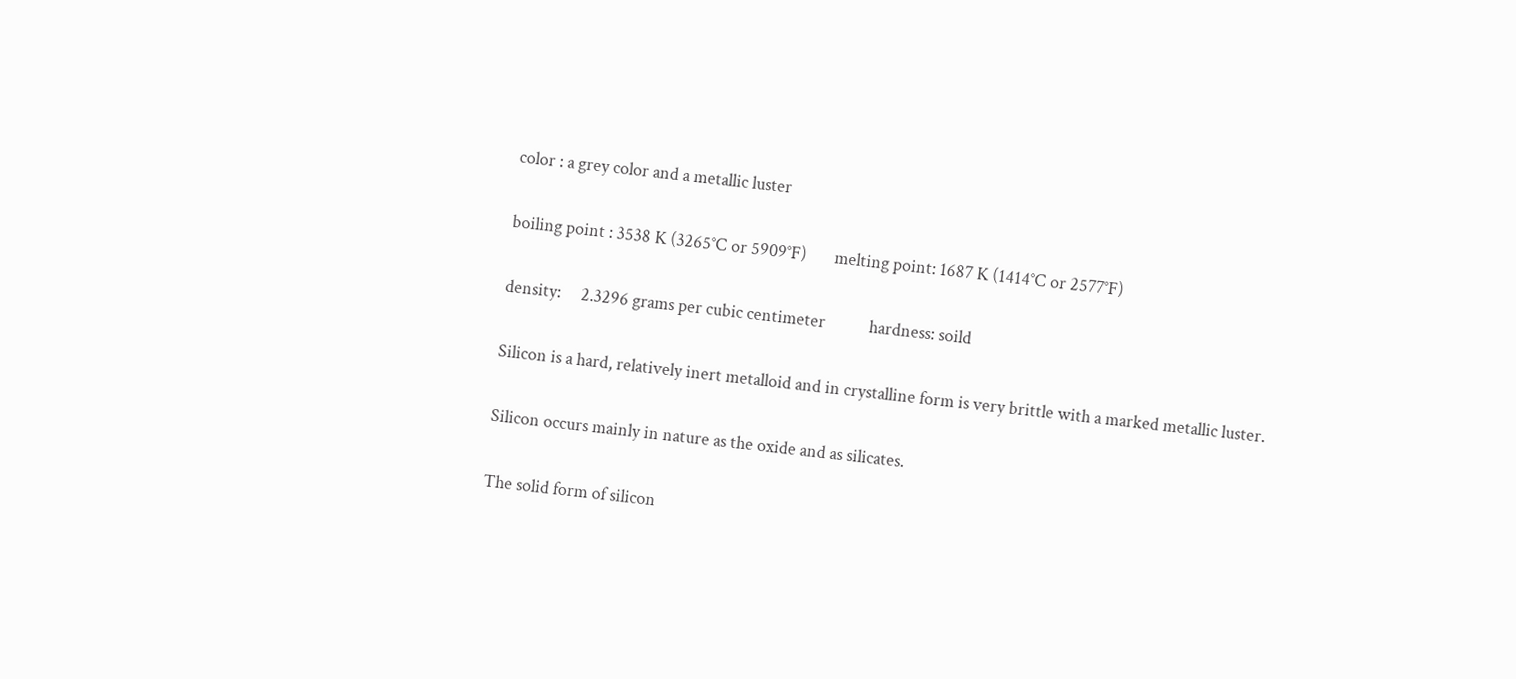color : a grey color and a metallic luster

boiling point : 3538 K (3265°C or 5909°F)       melting point: 1687 K (1414°C or 2577°F)

density:     2.3296 grams per cubic centimeter           hardness: soild

Silicon is a hard, relatively inert metalloid and in crystalline form is very brittle with a marked metallic luster.

Silicon occurs mainly in nature as the oxide and as silicates.

The solid form of silicon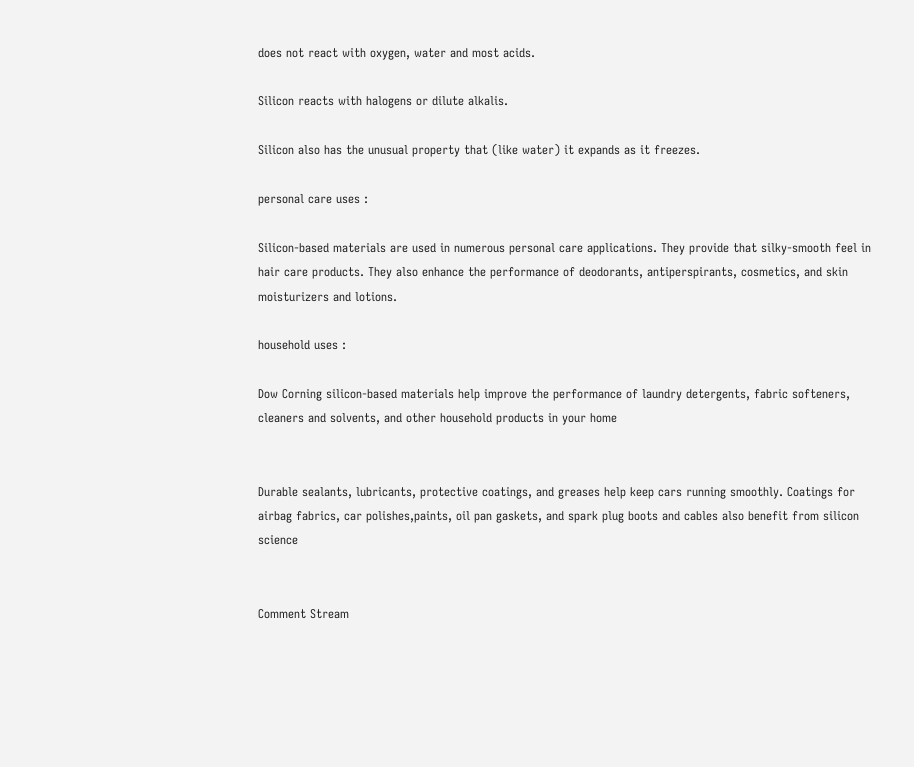does not react with oxygen, water and most acids.

Silicon reacts with halogens or dilute alkalis.

Silicon also has the unusual property that (like water) it expands as it freezes.

personal care uses :

Silicon-based materials are used in numerous personal care applications. They provide that silky-smooth feel in hair care products. They also enhance the performance of deodorants, antiperspirants, cosmetics, and skin moisturizers and lotions.

household uses :

Dow Corning silicon-based materials help improve the performance of laundry detergents, fabric softeners, cleaners and solvents, and other household products in your home


Durable sealants, lubricants, protective coatings, and greases help keep cars running smoothly. Coatings for airbag fabrics, car polishes,paints, oil pan gaskets, and spark plug boots and cables also benefit from silicon science


Comment Stream